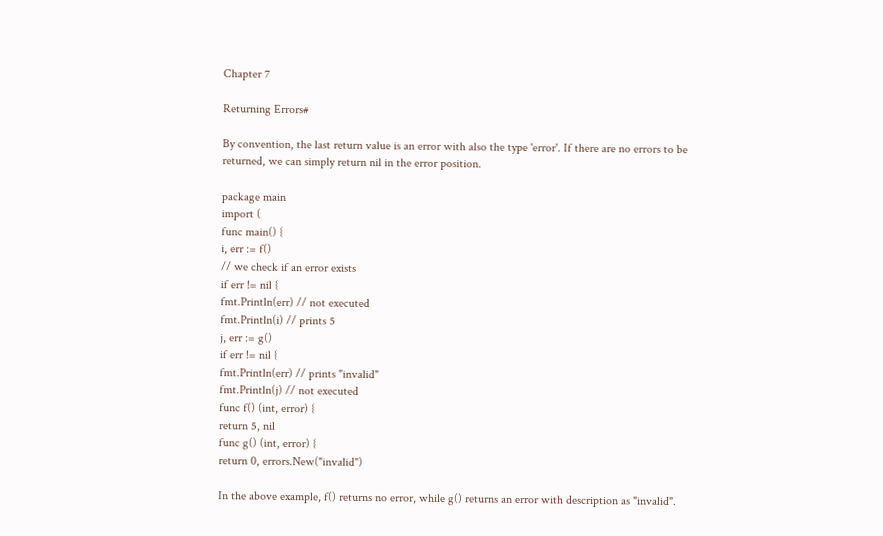Chapter 7

Returning Errors#

By convention, the last return value is an error with also the type 'error'. If there are no errors to be returned, we can simply return nil in the error position.

package main
import (
func main() {
i, err := f()
// we check if an error exists
if err != nil {
fmt.Println(err) // not executed
fmt.Println(i) // prints 5
j, err := g()
if err != nil {
fmt.Println(err) // prints "invalid"
fmt.Println(j) // not executed
func f() (int, error) {
return 5, nil
func g() (int, error) {
return 0, errors.New("invalid")

In the above example, f() returns no error, while g() returns an error with description as "invalid".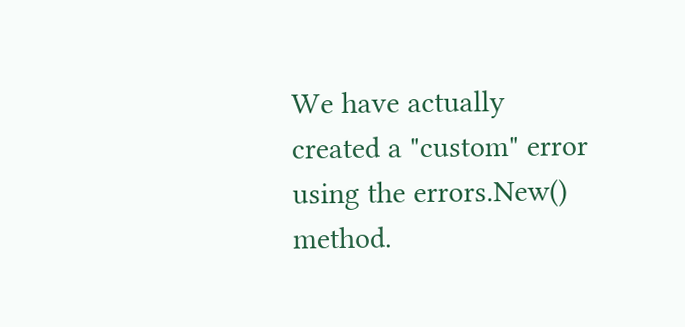We have actually created a "custom" error using the errors.New() method.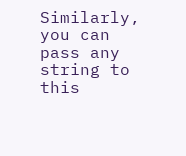Similarly, you can pass any string to this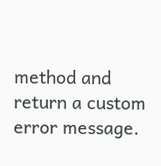method and return a custom error message.